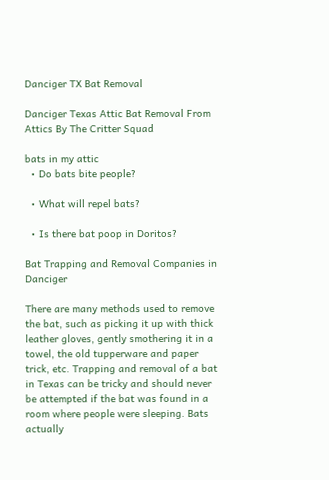Danciger TX Bat Removal

Danciger Texas Attic Bat Removal From Attics By The Critter Squad

bats in my attic
  • Do bats bite people?

  • What will repel bats?

  • Is there bat poop in Doritos?

Bat Trapping and Removal Companies in Danciger

There are many methods used to remove the bat, such as picking it up with thick leather gloves, gently smothering it in a towel, the old tupperware and paper trick, etc. Trapping and removal of a bat in Texas can be tricky and should never be attempted if the bat was found in a room where people were sleeping. Bats actually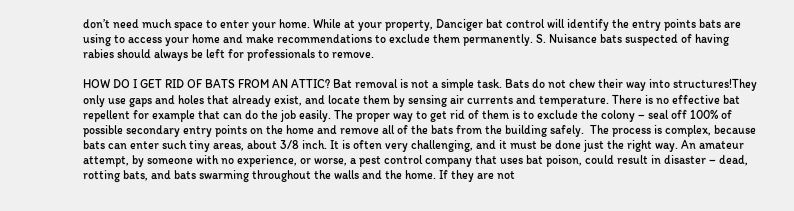don’t need much space to enter your home. While at your property, Danciger bat control will identify the entry points bats are using to access your home and make recommendations to exclude them permanently. S. Nuisance bats suspected of having rabies should always be left for professionals to remove.

HOW DO I GET RID OF BATS FROM AN ATTIC? Bat removal is not a simple task. Bats do not chew their way into structures!They only use gaps and holes that already exist, and locate them by sensing air currents and temperature. There is no effective bat repellent for example that can do the job easily. The proper way to get rid of them is to exclude the colony – seal off 100% of possible secondary entry points on the home and remove all of the bats from the building safely.  The process is complex, because bats can enter such tiny areas, about 3/8 inch. It is often very challenging, and it must be done just the right way. An amateur attempt, by someone with no experience, or worse, a pest control company that uses bat poison, could result in disaster – dead, rotting bats, and bats swarming throughout the walls and the home. If they are not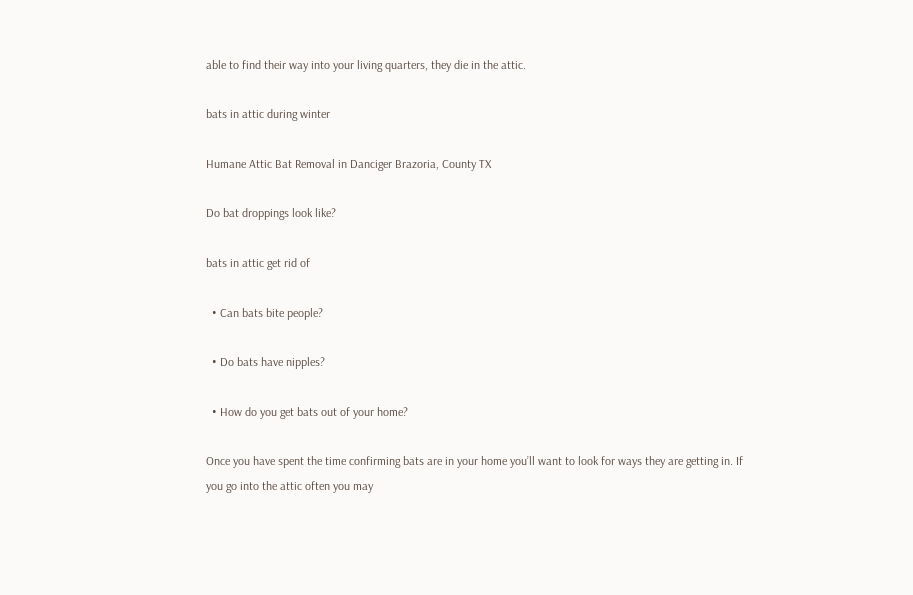able to find their way into your living quarters, they die in the attic.

bats in attic during winter

Humane Attic Bat Removal in Danciger Brazoria, County TX

Do bat droppings look like?

bats in attic get rid of

  • Can bats bite people?

  • Do bats have nipples?

  • How do you get bats out of your home?

Once you have spent the time confirming bats are in your home you’ll want to look for ways they are getting in. If you go into the attic often you may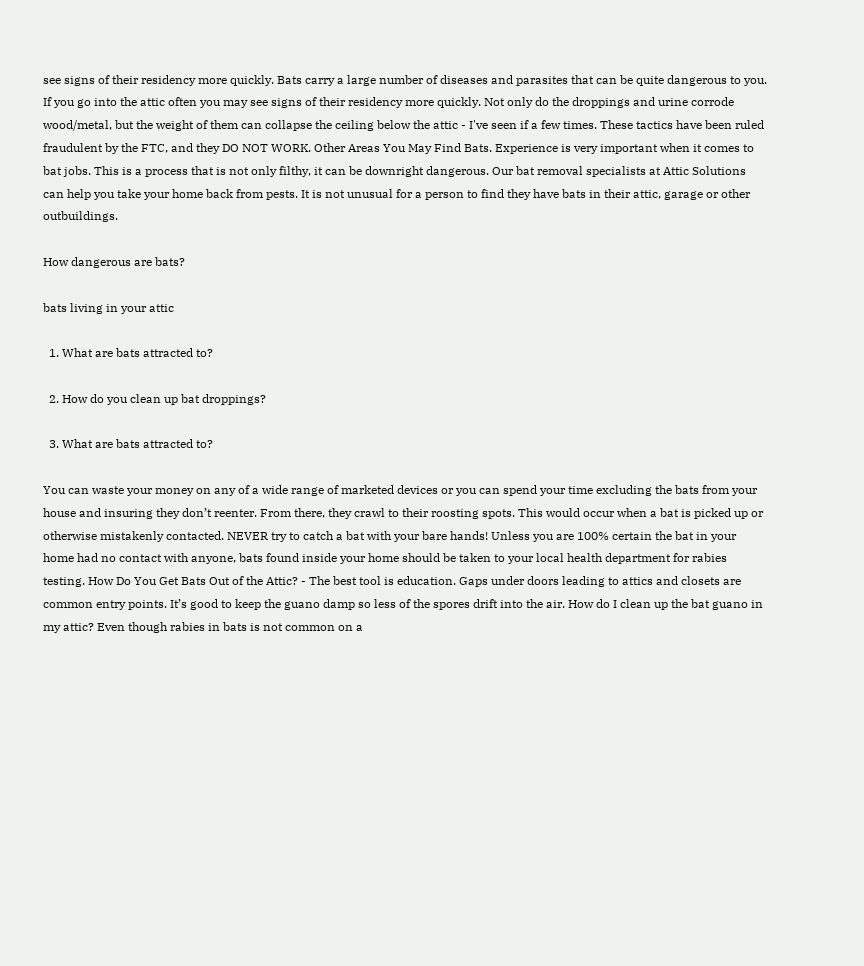see signs of their residency more quickly. Bats carry a large number of diseases and parasites that can be quite dangerous to you. If you go into the attic often you may see signs of their residency more quickly. Not only do the droppings and urine corrode wood/metal, but the weight of them can collapse the ceiling below the attic - I've seen if a few times. These tactics have been ruled fraudulent by the FTC, and they DO NOT WORK. Other Areas You May Find Bats. Experience is very important when it comes to bat jobs. This is a process that is not only filthy, it can be downright dangerous. Our bat removal specialists at Attic Solutions can help you take your home back from pests. It is not unusual for a person to find they have bats in their attic, garage or other outbuildings.

How dangerous are bats?

bats living in your attic

  1. What are bats attracted to?

  2. How do you clean up bat droppings?

  3. What are bats attracted to?

You can waste your money on any of a wide range of marketed devices or you can spend your time excluding the bats from your house and insuring they don’t reenter. From there, they crawl to their roosting spots. This would occur when a bat is picked up or otherwise mistakenly contacted. NEVER try to catch a bat with your bare hands! Unless you are 100% certain the bat in your home had no contact with anyone, bats found inside your home should be taken to your local health department for rabies testing. How Do You Get Bats Out of the Attic? - The best tool is education. Gaps under doors leading to attics and closets are common entry points. It’s good to keep the guano damp so less of the spores drift into the air. How do I clean up the bat guano in my attic? Even though rabies in bats is not common on a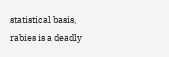statistical basis, rabies is a deadly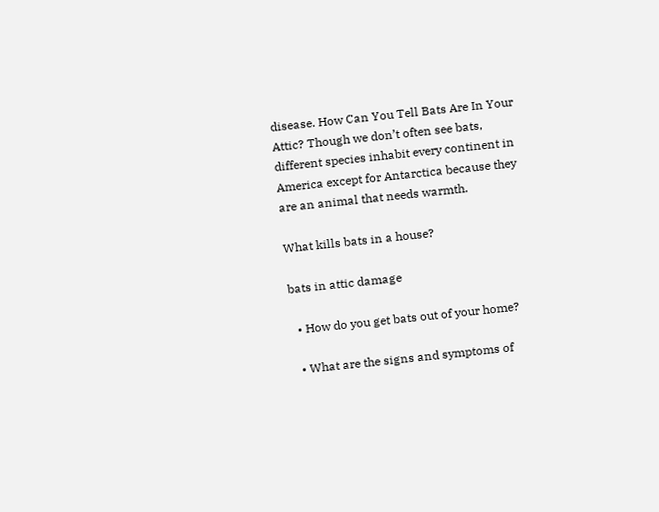disease. How Can You Tell Bats Are In Your Attic? Though we don’t often see bats, different species inhabit every continent in America except for Antarctica because they are an animal that needs warmth.

What kills bats in a house?

bats in attic damage

  • How do you get bats out of your home?

  • What are the signs and symptoms of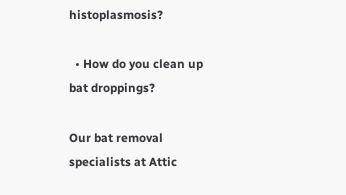histoplasmosis?

  • How do you clean up bat droppings?

Our bat removal specialists at Attic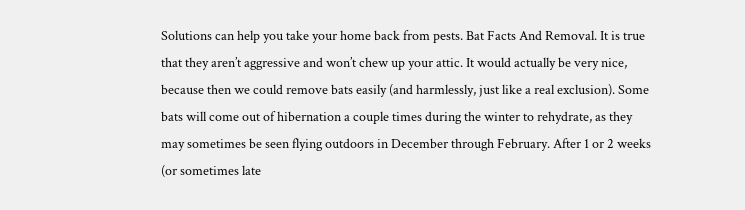Solutions can help you take your home back from pests. Bat Facts And Removal. It is true that they aren’t aggressive and won’t chew up your attic. It would actually be very nice, because then we could remove bats easily (and harmlessly, just like a real exclusion). Some bats will come out of hibernation a couple times during the winter to rehydrate, as they may sometimes be seen flying outdoors in December through February. After 1 or 2 weeks (or sometimes late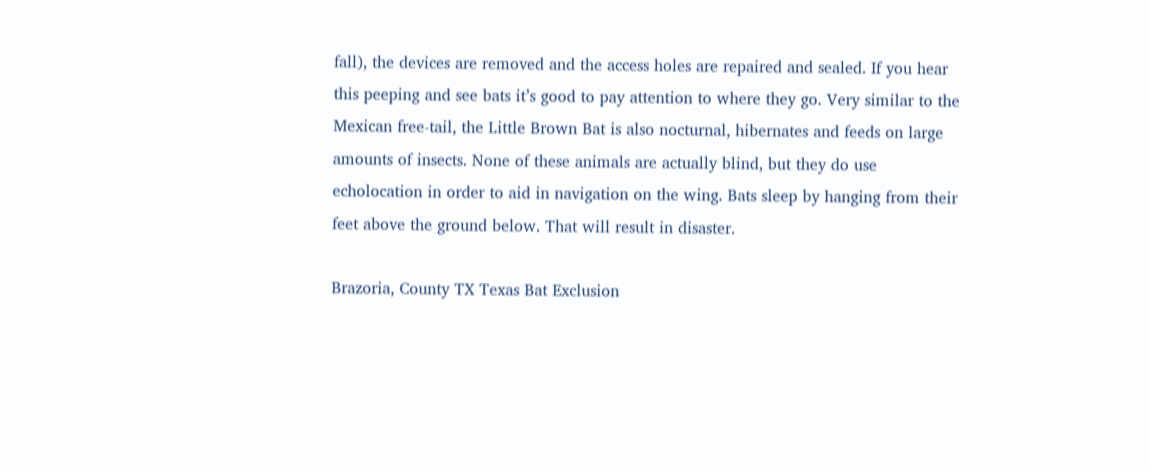fall), the devices are removed and the access holes are repaired and sealed. If you hear this peeping and see bats it’s good to pay attention to where they go. Very similar to the Mexican free-tail, the Little Brown Bat is also nocturnal, hibernates and feeds on large amounts of insects. None of these animals are actually blind, but they do use echolocation in order to aid in navigation on the wing. Bats sleep by hanging from their feet above the ground below. That will result in disaster.

Brazoria, County TX Texas Bat Exclusion